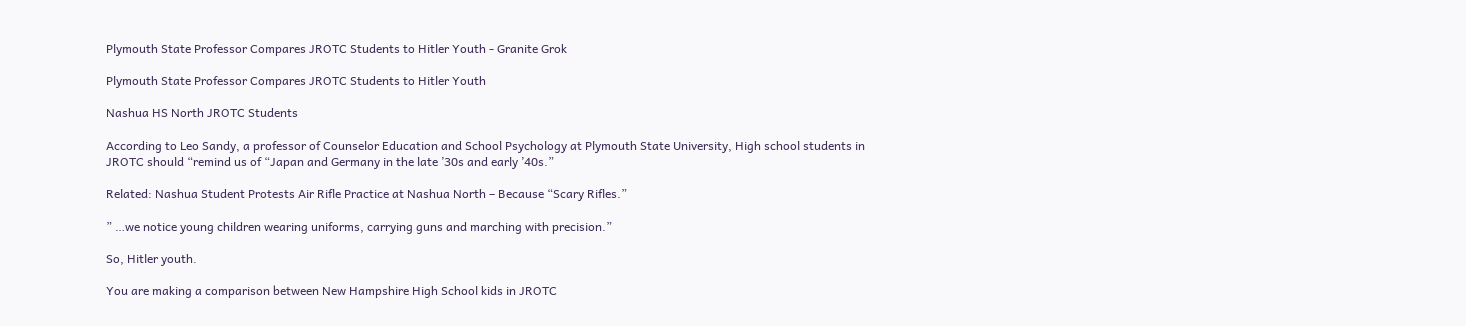Plymouth State Professor Compares JROTC Students to Hitler Youth - Granite Grok

Plymouth State Professor Compares JROTC Students to Hitler Youth

Nashua HS North JROTC Students

According to Leo Sandy, a professor of Counselor Education and School Psychology at Plymouth State University, High school students in JROTC should “remind us of “Japan and Germany in the late ’30s and early ’40s.”

Related: Nashua Student Protests Air Rifle Practice at Nashua North – Because “Scary Rifles.”

” …we notice young children wearing uniforms, carrying guns and marching with precision.”

So, Hitler youth.

You are making a comparison between New Hampshire High School kids in JROTC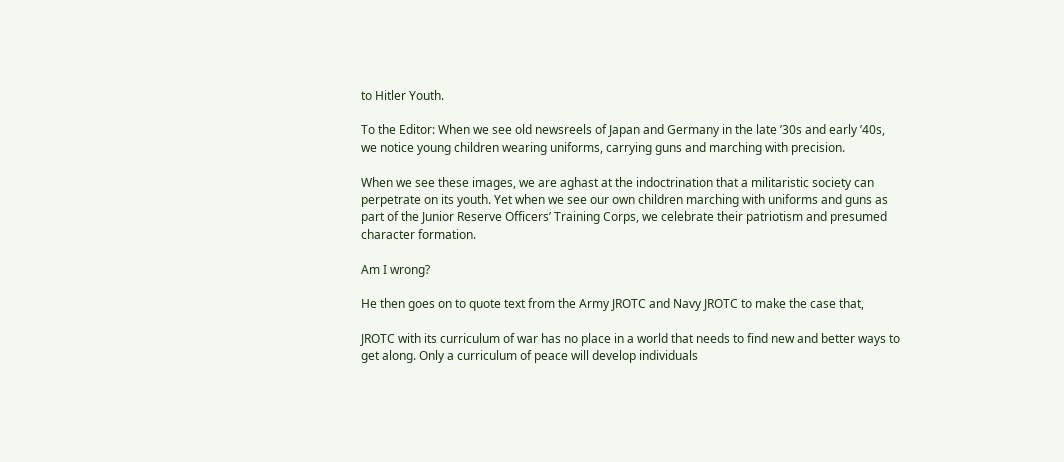to Hitler Youth.

To the Editor: When we see old newsreels of Japan and Germany in the late ’30s and early ’40s, we notice young children wearing uniforms, carrying guns and marching with precision.

When we see these images, we are aghast at the indoctrination that a militaristic society can perpetrate on its youth. Yet when we see our own children marching with uniforms and guns as part of the Junior Reserve Officers’ Training Corps, we celebrate their patriotism and presumed character formation.

Am I wrong?

He then goes on to quote text from the Army JROTC and Navy JROTC to make the case that,

JROTC with its curriculum of war has no place in a world that needs to find new and better ways to get along. Only a curriculum of peace will develop individuals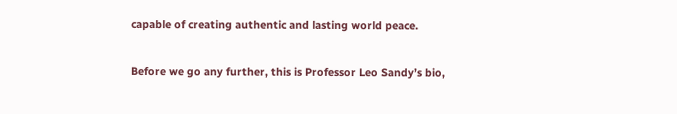capable of creating authentic and lasting world peace.

Before we go any further, this is Professor Leo Sandy’s bio,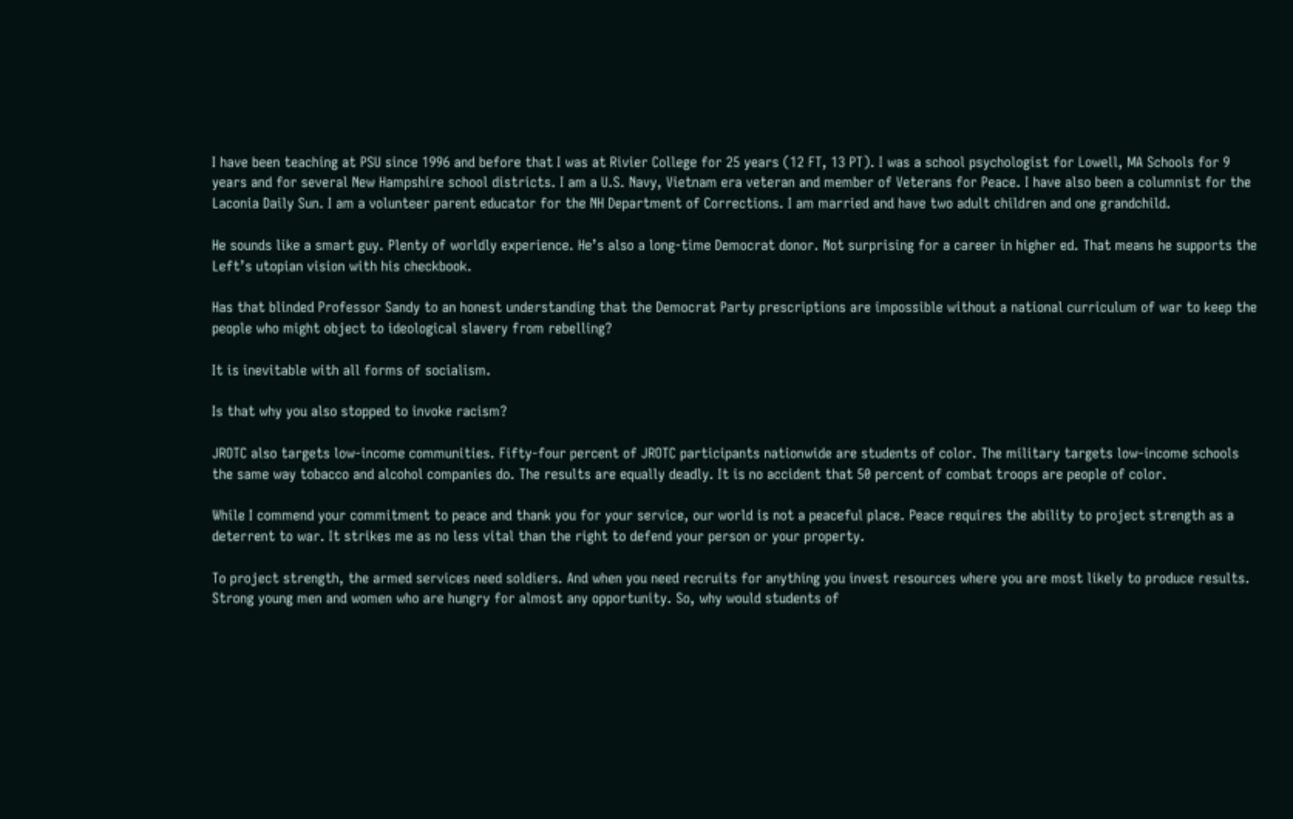I have been teaching at PSU since 1996 and before that I was at Rivier College for 25 years (12 FT, 13 PT). I was a school psychologist for Lowell, MA Schools for 9 years and for several New Hampshire school districts. I am a U.S. Navy, Vietnam era veteran and member of Veterans for Peace. I have also been a columnist for the Laconia Daily Sun. I am a volunteer parent educator for the NH Department of Corrections. I am married and have two adult children and one grandchild.

He sounds like a smart guy. Plenty of worldly experience. He’s also a long-time Democrat donor. Not surprising for a career in higher ed. That means he supports the Left’s utopian vision with his checkbook.

Has that blinded Professor Sandy to an honest understanding that the Democrat Party prescriptions are impossible without a national curriculum of war to keep the people who might object to ideological slavery from rebelling?

It is inevitable with all forms of socialism.

Is that why you also stopped to invoke racism?

JROTC also targets low-income communities. Fifty-four percent of JROTC participants nationwide are students of color. The military targets low-income schools the same way tobacco and alcohol companies do. The results are equally deadly. It is no accident that 50 percent of combat troops are people of color.

While I commend your commitment to peace and thank you for your service, our world is not a peaceful place. Peace requires the ability to project strength as a deterrent to war. It strikes me as no less vital than the right to defend your person or your property.

To project strength, the armed services need soldiers. And when you need recruits for anything you invest resources where you are most likely to produce results. Strong young men and women who are hungry for almost any opportunity. So, why would students of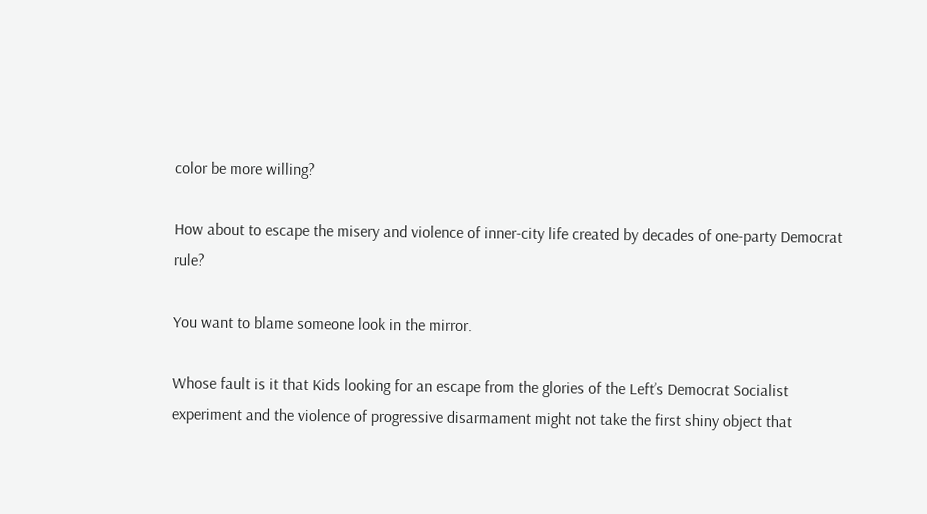color be more willing?

How about to escape the misery and violence of inner-city life created by decades of one-party Democrat rule?

You want to blame someone look in the mirror.

Whose fault is it that Kids looking for an escape from the glories of the Left’s Democrat Socialist experiment and the violence of progressive disarmament might not take the first shiny object that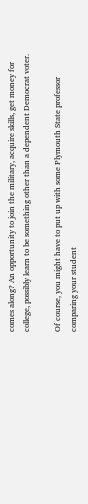comes along? An opportunity to join the military, acquire skills, get money for college, possibly learn to be something other than a dependent Democrat voter.

Of course, you might have to put up with some Plymouth State professor comparing your student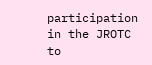participation in the JROTC to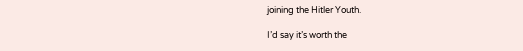joining the Hitler Youth.

I’d say it’s worth the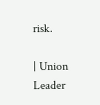risk.

| Union Leader